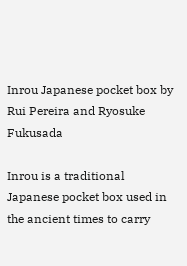Inrou Japanese pocket box by Rui Pereira and Ryosuke Fukusada

Inrou is a traditional Japanese pocket box used in the ancient times to carry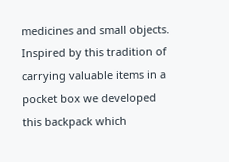medicines and small objects. Inspired by this tradition of carrying valuable items in a pocket box we developed this backpack which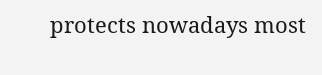protects nowadays most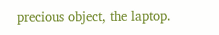precious object, the laptop.